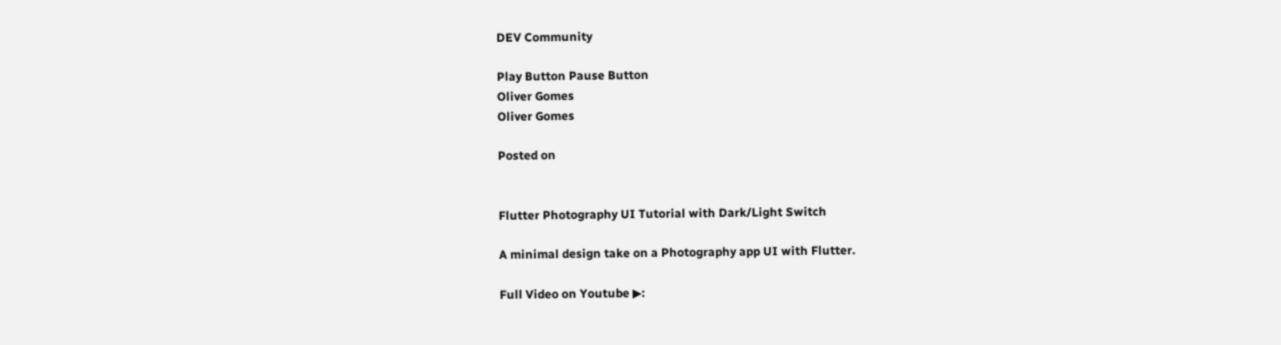DEV Community

Play Button Pause Button
Oliver Gomes
Oliver Gomes

Posted on


Flutter Photography UI Tutorial with Dark/Light Switch

A minimal design take on a Photography app UI with Flutter.

Full Video on Youtube ▶: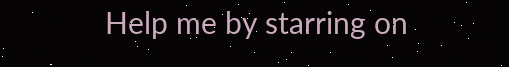Help me by starring on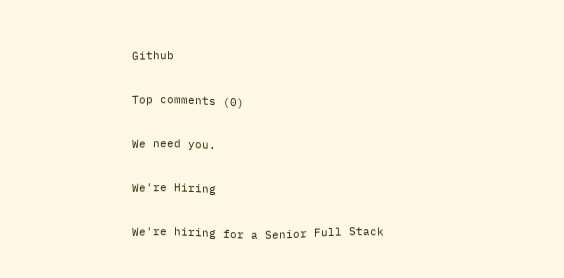Github

Top comments (0)

We need you.

We're Hiring

We're hiring for a Senior Full Stack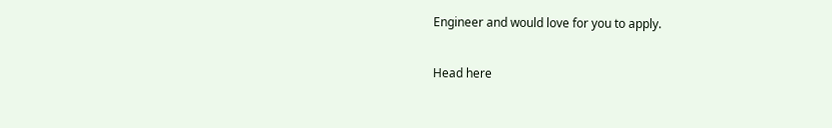Engineer and would love for you to apply.

Head here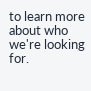to learn more about who we're looking for.